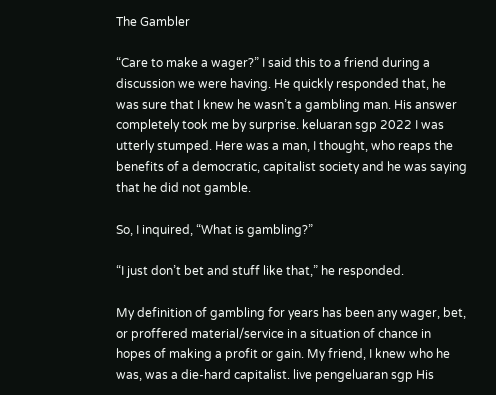The Gambler

“Care to make a wager?” I said this to a friend during a discussion we were having. He quickly responded that, he was sure that I knew he wasn’t a gambling man. His answer completely took me by surprise. keluaran sgp 2022 I was utterly stumped. Here was a man, I thought, who reaps the benefits of a democratic, capitalist society and he was saying that he did not gamble.

So, I inquired, “What is gambling?”

“I just don’t bet and stuff like that,” he responded.

My definition of gambling for years has been any wager, bet, or proffered material/service in a situation of chance in hopes of making a profit or gain. My friend, I knew who he was, was a die-hard capitalist. live pengeluaran sgp His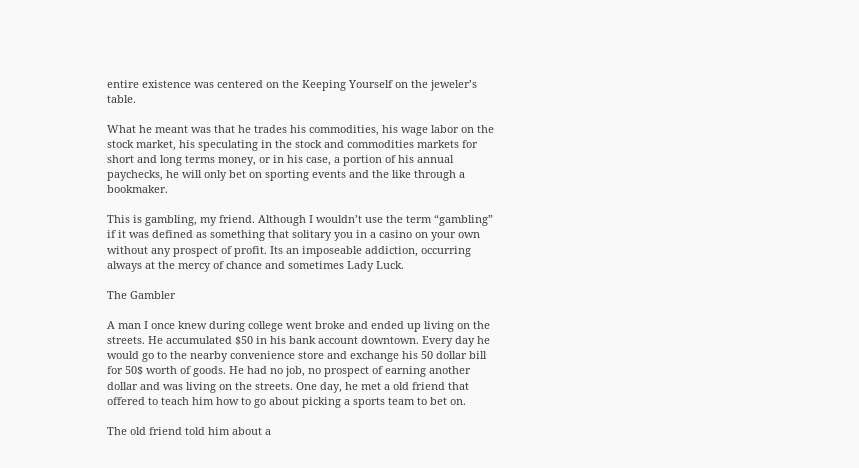entire existence was centered on the Keeping Yourself on the jeweler’s table.

What he meant was that he trades his commodities, his wage labor on the stock market, his speculating in the stock and commodities markets for short and long terms money, or in his case, a portion of his annual paychecks, he will only bet on sporting events and the like through a bookmaker.

This is gambling, my friend. Although I wouldn’t use the term “gambling” if it was defined as something that solitary you in a casino on your own without any prospect of profit. Its an imposeable addiction, occurring always at the mercy of chance and sometimes Lady Luck.

The Gambler

A man I once knew during college went broke and ended up living on the streets. He accumulated $50 in his bank account downtown. Every day he would go to the nearby convenience store and exchange his 50 dollar bill for 50$ worth of goods. He had no job, no prospect of earning another dollar and was living on the streets. One day, he met a old friend that offered to teach him how to go about picking a sports team to bet on.

The old friend told him about a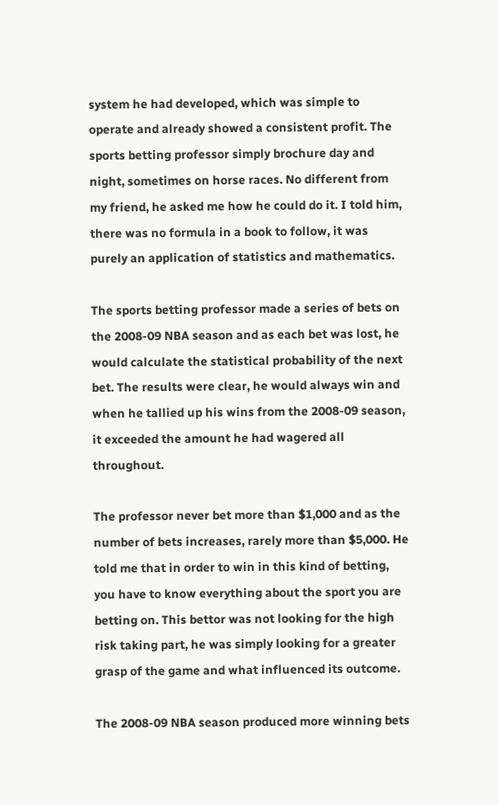system he had developed, which was simple to operate and already showed a consistent profit. The sports betting professor simply brochure day and night, sometimes on horse races. No different from my friend, he asked me how he could do it. I told him, there was no formula in a book to follow, it was purely an application of statistics and mathematics.

The sports betting professor made a series of bets on the 2008-09 NBA season and as each bet was lost, he would calculate the statistical probability of the next bet. The results were clear, he would always win and when he tallied up his wins from the 2008-09 season, it exceeded the amount he had wagered all throughout.

The professor never bet more than $1,000 and as the number of bets increases, rarely more than $5,000. He told me that in order to win in this kind of betting, you have to know everything about the sport you are betting on. This bettor was not looking for the high risk taking part, he was simply looking for a greater grasp of the game and what influenced its outcome.

The 2008-09 NBA season produced more winning bets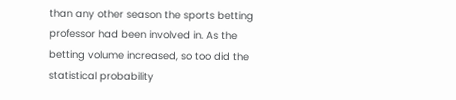than any other season the sports betting professor had been involved in. As the betting volume increased, so too did the statistical probability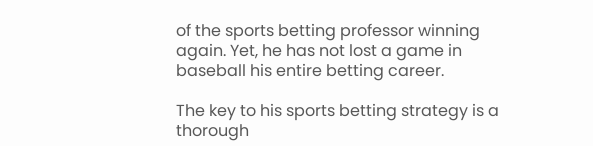of the sports betting professor winning again. Yet, he has not lost a game in baseball his entire betting career.

The key to his sports betting strategy is a thorough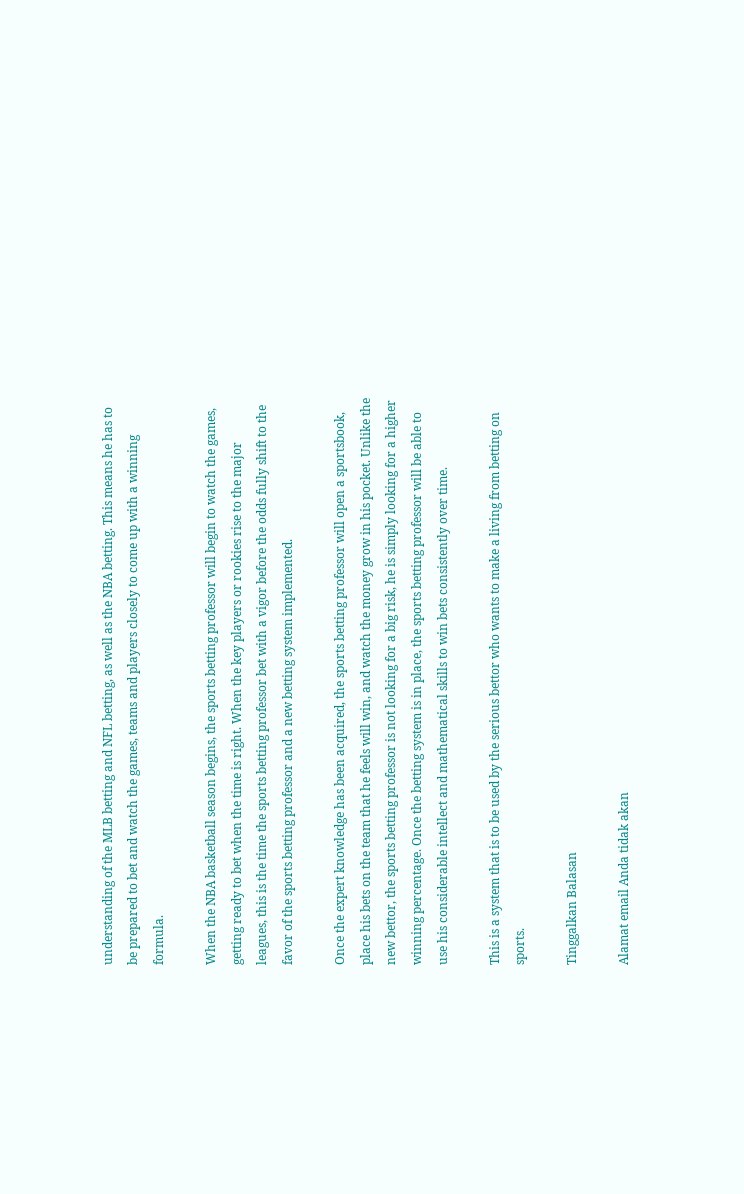understanding of the MLB betting and NFL betting, as well as the NBA betting. This means he has to be prepared to bet and watch the games, teams and players closely to come up with a winning formula.

When the NBA basketball season begins, the sports betting professor will begin to watch the games, getting ready to bet when the time is right. When the key players or rookies rise to the major leagues, this is the time the sports betting professor bet with a vigor before the odds fully shift to the favor of the sports betting professor and a new betting system implemented.

Once the expert knowledge has been acquired, the sports betting professor will open a sportsbook, place his bets on the team that he feels will win, and watch the money grow in his pocket. Unlike the new bettor, the sports betting professor is not looking for a big risk, he is simply looking for a higher winning percentage. Once the betting system is in place, the sports betting professor will be able to use his considerable intellect and mathematical skills to win bets consistently over time.

This is a system that is to be used by the serious bettor who wants to make a living from betting on sports.

Tinggalkan Balasan

Alamat email Anda tidak akan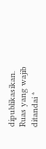dipublikasikan. Ruas yang wajib ditandai *